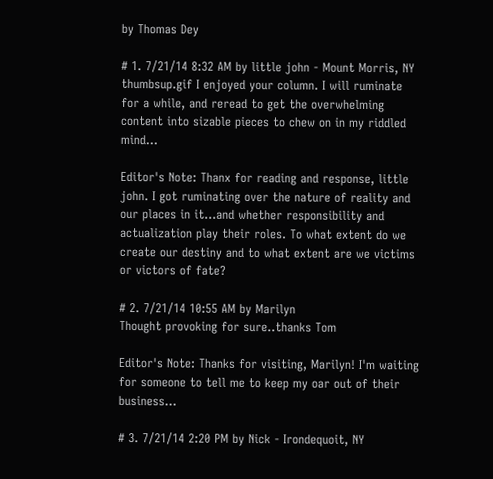by Thomas Dey

# 1. 7/21/14 8:32 AM by little john - Mount Morris, NY
thumbsup.gif I enjoyed your column. I will ruminate for a while, and reread to get the overwhelming content into sizable pieces to chew on in my riddled mind...

Editor's Note: Thanx for reading and response, little john. I got ruminating over the nature of reality and our places in it...and whether responsibility and actualization play their roles. To what extent do we create our destiny and to what extent are we victims or victors of fate?

# 2. 7/21/14 10:55 AM by Marilyn
Thought provoking for sure..thanks Tom

Editor's Note: Thanks for visiting, Marilyn! I'm waiting for someone to tell me to keep my oar out of their business...

# 3. 7/21/14 2:20 PM by Nick - Irondequoit, NY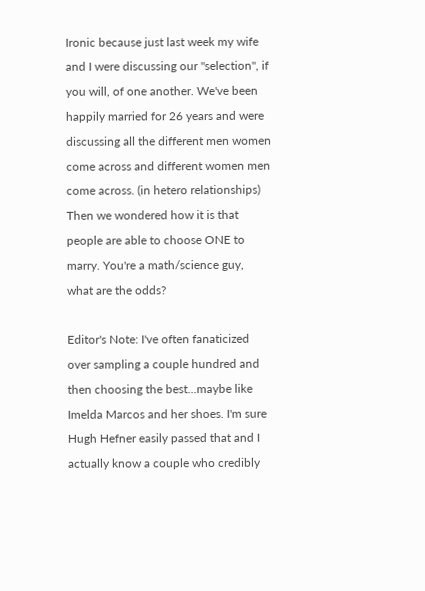Ironic because just last week my wife and I were discussing our "selection", if you will, of one another. We've been happily married for 26 years and were discussing all the different men women come across and different women men come across. (in hetero relationships) Then we wondered how it is that people are able to choose ONE to marry. You're a math/science guy, what are the odds?

Editor's Note: I've often fanaticized over sampling a couple hundred and then choosing the best...maybe like Imelda Marcos and her shoes. I'm sure Hugh Hefner easily passed that and I actually know a couple who credibly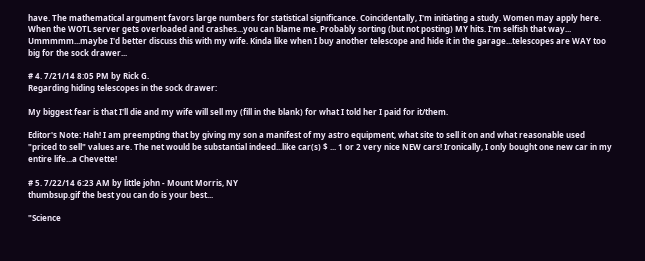have. The mathematical argument favors large numbers for statistical significance. Coincidentally, I'm initiating a study. Women may apply here. When the WOTL server gets overloaded and crashes...you can blame me. Probably sorting (but not posting) MY hits. I'm selfish that way... Ummmmm...maybe I'd better discuss this with my wife. Kinda like when I buy another telescope and hide it in the garage...telescopes are WAY too big for the sock drawer...

# 4. 7/21/14 8:05 PM by Rick G.
Regarding hiding telescopes in the sock drawer:

My biggest fear is that I'll die and my wife will sell my (fill in the blank) for what I told her I paid for it/them.

Editor's Note: Hah! I am preempting that by giving my son a manifest of my astro equipment, what site to sell it on and what reasonable used "priced to sell" values are. The net would be substantial indeed...like car(s) $ ... 1 or 2 very nice NEW cars! Ironically, I only bought one new car in my entire life...a Chevette!

# 5. 7/22/14 6:23 AM by little john - Mount Morris, NY
thumbsup.gif the best you can do is your best...

"Science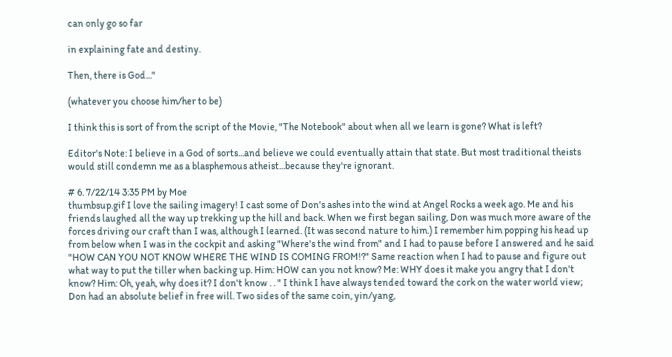can only go so far

in explaining fate and destiny.

Then, there is God..."

(whatever you choose him/her to be)

I think this is sort of from the script of the Movie, "The Notebook" about when all we learn is gone? What is left?

Editor's Note: I believe in a God of sorts...and believe we could eventually attain that state. But most traditional theists would still condemn me as a blasphemous atheist...because they're ignorant.

# 6. 7/22/14 3:35 PM by Moe
thumbsup.gif I love the sailing imagery! I cast some of Don's ashes into the wind at Angel Rocks a week ago. Me and his friends laughed all the way up trekking up the hill and back. When we first began sailing, Don was much more aware of the forces driving our craft than I was, although I learned. (It was second nature to him.) I remember him popping his head up from below when I was in the cockpit and asking "Where's the wind from" and I had to pause before I answered and he said "HOW CAN YOU NOT KNOW WHERE THE WIND IS COMING FROM!?" Same reaction when I had to pause and figure out what way to put the tiller when backing up. Him: HOW can you not know? Me: WHY does it make you angry that I don't know? Him: Oh, yeah, why does it? I don't know . . " I think I have always tended toward the cork on the water world view; Don had an absolute belief in free will. Two sides of the same coin, yin/yang,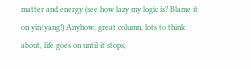matter and energy (see how lazy my logic is? Blame it on yin/yang!) Anyhow, great column, lots to think about, life goes on until it stops,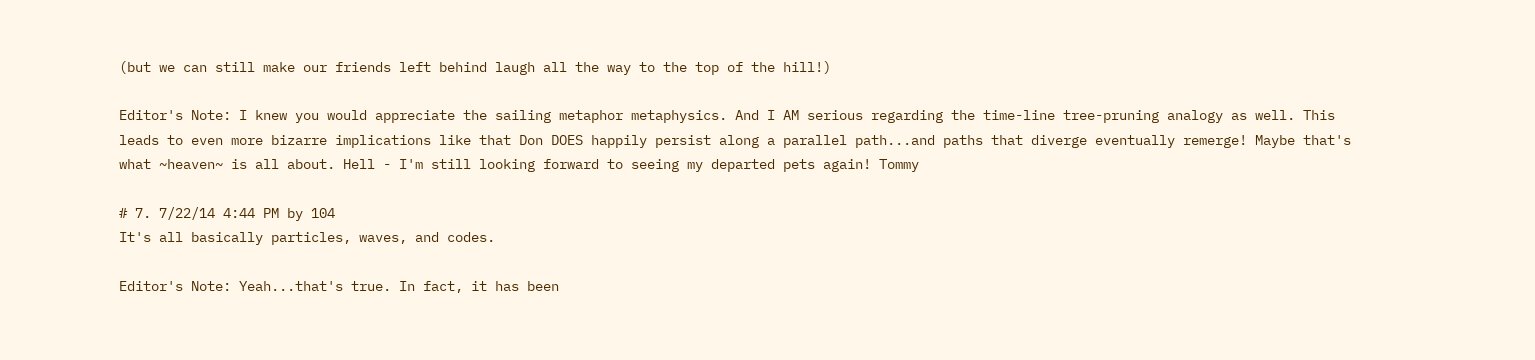(but we can still make our friends left behind laugh all the way to the top of the hill!)

Editor's Note: I knew you would appreciate the sailing metaphor metaphysics. And I AM serious regarding the time-line tree-pruning analogy as well. This leads to even more bizarre implications like that Don DOES happily persist along a parallel path...and paths that diverge eventually remerge! Maybe that's what ~heaven~ is all about. Hell - I'm still looking forward to seeing my departed pets again! Tommy

# 7. 7/22/14 4:44 PM by 104
It's all basically particles, waves, and codes.

Editor's Note: Yeah...that's true. In fact, it has been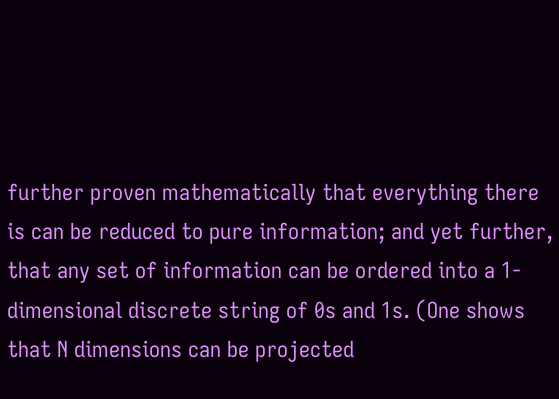further proven mathematically that everything there is can be reduced to pure information; and yet further, that any set of information can be ordered into a 1-dimensional discrete string of 0s and 1s. (One shows that N dimensions can be projected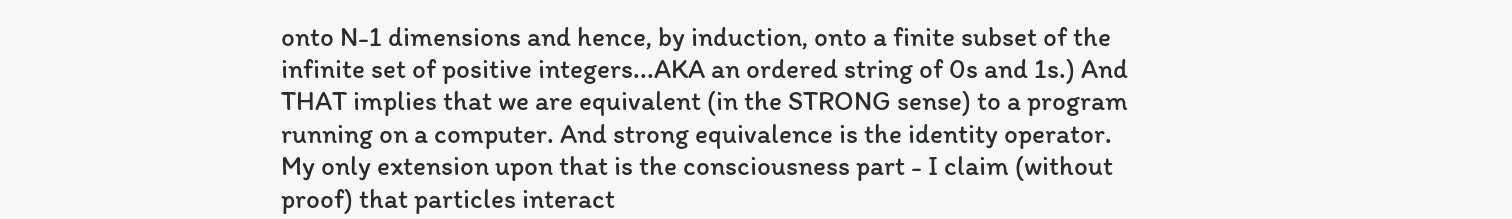onto N-1 dimensions and hence, by induction, onto a finite subset of the infinite set of positive integers...AKA an ordered string of 0s and 1s.) And THAT implies that we are equivalent (in the STRONG sense) to a program running on a computer. And strong equivalence is the identity operator. My only extension upon that is the consciousness part - I claim (without proof) that particles interact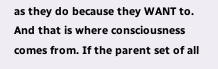as they do because they WANT to. And that is where consciousness comes from. If the parent set of all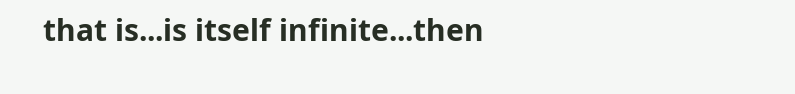that is...is itself infinite...then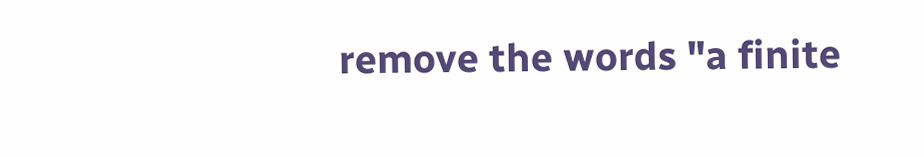remove the words "a finite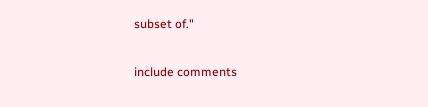subset of."

include comments